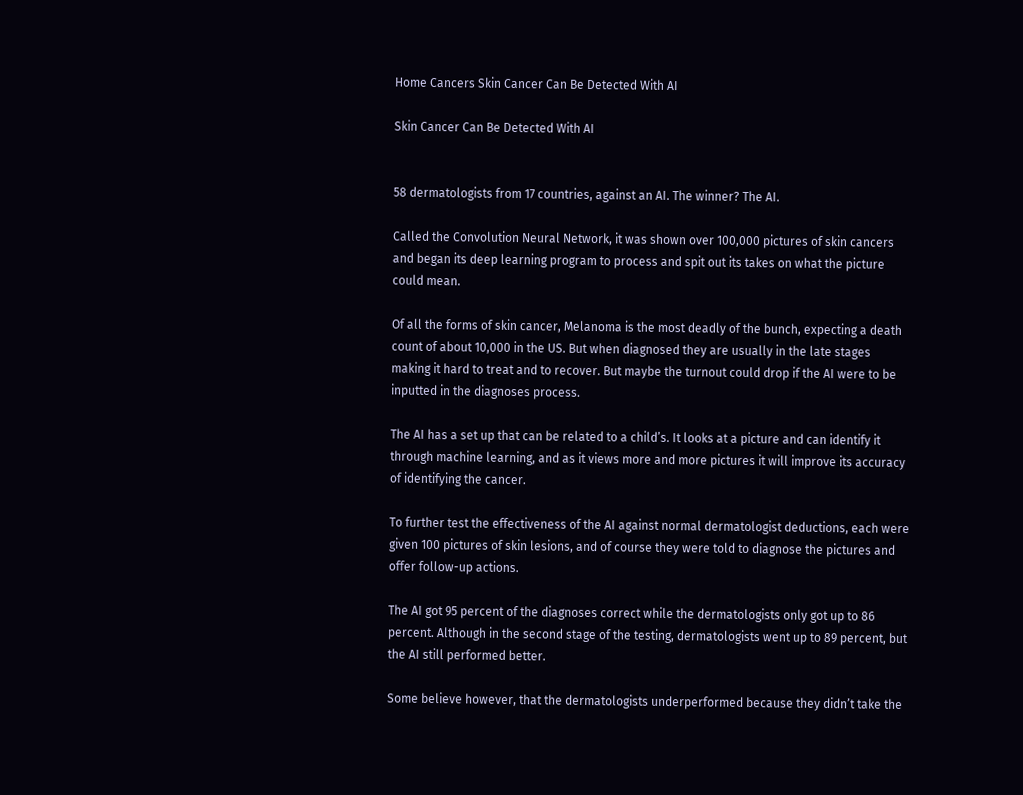Home Cancers Skin Cancer Can Be Detected With AI

Skin Cancer Can Be Detected With AI


58 dermatologists from 17 countries, against an AI. The winner? The AI.

Called the Convolution Neural Network, it was shown over 100,000 pictures of skin cancers and began its deep learning program to process and spit out its takes on what the picture could mean.

Of all the forms of skin cancer, Melanoma is the most deadly of the bunch, expecting a death count of about 10,000 in the US. But when diagnosed they are usually in the late stages making it hard to treat and to recover. But maybe the turnout could drop if the AI were to be inputted in the diagnoses process.

The AI has a set up that can be related to a child’s. It looks at a picture and can identify it through machine learning, and as it views more and more pictures it will improve its accuracy of identifying the cancer.

To further test the effectiveness of the AI against normal dermatologist deductions, each were given 100 pictures of skin lesions, and of course they were told to diagnose the pictures and offer follow-up actions.

The AI got 95 percent of the diagnoses correct while the dermatologists only got up to 86 percent. Although in the second stage of the testing, dermatologists went up to 89 percent, but the AI still performed better.

Some believe however, that the dermatologists underperformed because they didn’t take the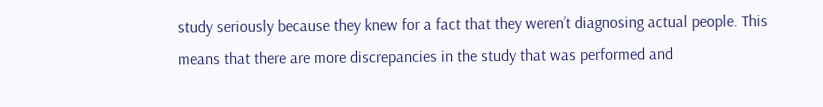study seriously because they knew for a fact that they weren’t diagnosing actual people. This means that there are more discrepancies in the study that was performed and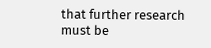that further research must be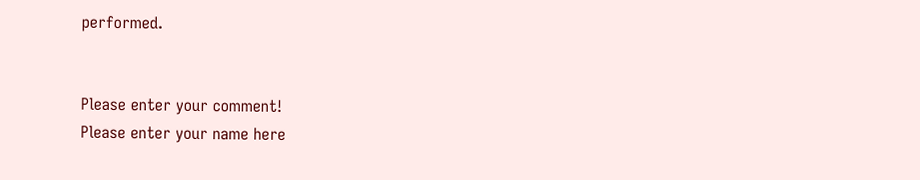performed.


Please enter your comment!
Please enter your name here